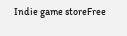Indie game storeFree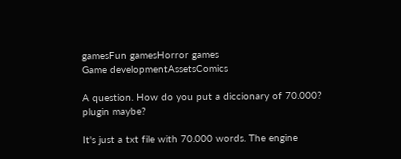gamesFun gamesHorror games
Game developmentAssetsComics

A question. How do you put a diccionary of 70.000? plugin maybe?

It's just a txt file with 70.000 words. The engine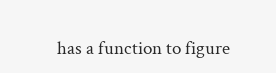has a function to figure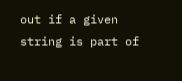out if a given string is part of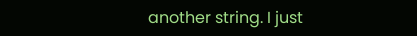another string. I just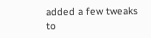added a few tweaks to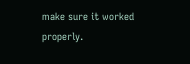make sure it worked properly.